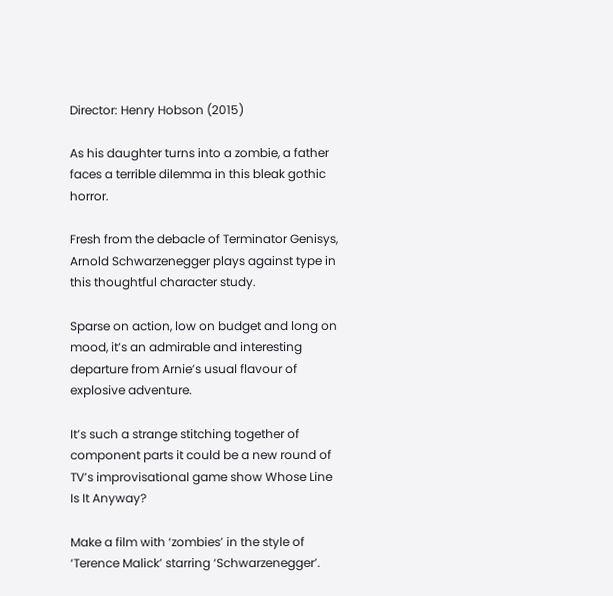Director: Henry Hobson (2015)

As his daughter turns into a zombie, a father faces a terrible dilemma in this bleak gothic horror.

Fresh from the debacle of Terminator Genisys, Arnold Schwarzenegger plays against type in this thoughtful character study.

Sparse on action, low on budget and long on mood, it’s an admirable and interesting departure from Arnie’s usual flavour of explosive adventure.

It’s such a strange stitching together of component parts it could be a new round of TV’s improvisational game show Whose Line Is It Anyway?

Make a film with ‘zombies’ in the style of ‘Terence Malick’ starring ‘Schwarzenegger’.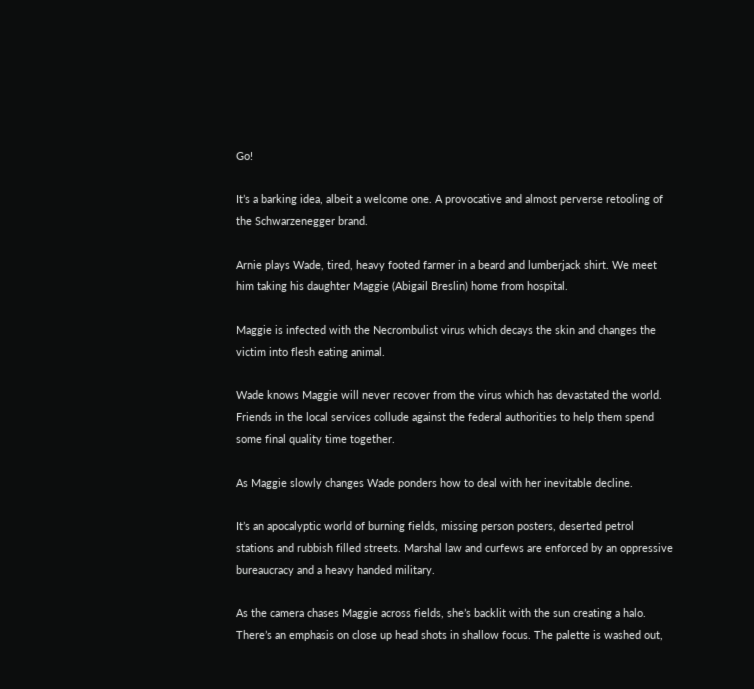Go!

It’s a barking idea, albeit a welcome one. A provocative and almost perverse retooling of the Schwarzenegger brand.

Arnie plays Wade, tired, heavy footed farmer in a beard and lumberjack shirt. We meet him taking his daughter Maggie (Abigail Breslin) home from hospital.

Maggie is infected with the Necrombulist virus which decays the skin and changes the victim into flesh eating animal.

Wade knows Maggie will never recover from the virus which has devastated the world. Friends in the local services collude against the federal authorities to help them spend some final quality time together.

As Maggie slowly changes Wade ponders how to deal with her inevitable decline.

It’s an apocalyptic world of burning fields, missing person posters, deserted petrol stations and rubbish filled streets. Marshal law and curfews are enforced by an oppressive bureaucracy and a heavy handed military.

As the camera chases Maggie across fields, she’s backlit with the sun creating a halo. There’s an emphasis on close up head shots in shallow focus. The palette is washed out,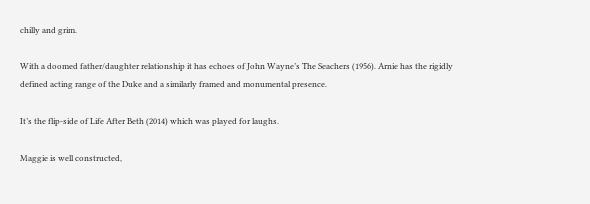chilly and grim.

With a doomed father/daughter relationship it has echoes of John Wayne’s The Seachers (1956). Arnie has the rigidly defined acting range of the Duke and a similarly framed and monumental presence.

It’s the flip-side of Life After Beth (2014) which was played for laughs.

Maggie is well constructed,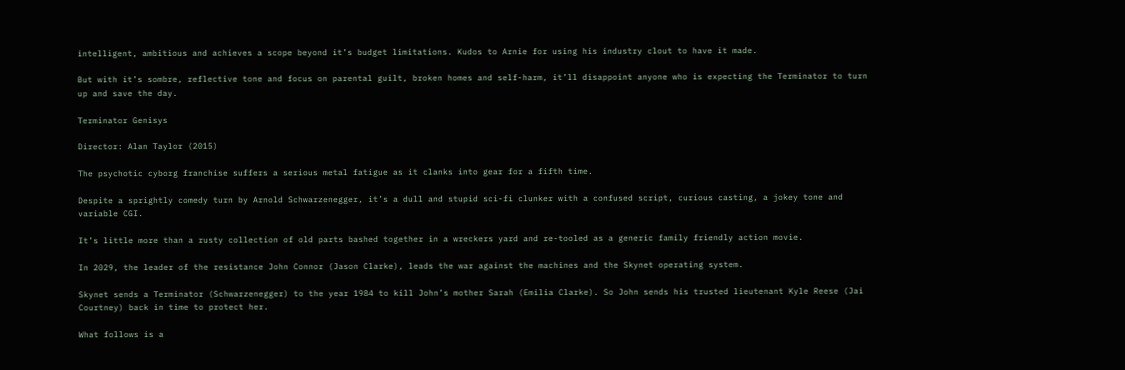intelligent, ambitious and achieves a scope beyond it’s budget limitations. Kudos to Arnie for using his industry clout to have it made.

But with it’s sombre, reflective tone and focus on parental guilt, broken homes and self-harm, it’ll disappoint anyone who is expecting the Terminator to turn up and save the day.

Terminator Genisys

Director: Alan Taylor (2015)

The psychotic cyborg franchise suffers a serious metal fatigue as it clanks into gear for a fifth time.

Despite a sprightly comedy turn by Arnold Schwarzenegger, it’s a dull and stupid sci-fi clunker with a confused script, curious casting, a jokey tone and variable CGI.

It’s little more than a rusty collection of old parts bashed together in a wreckers yard and re-tooled as a generic family friendly action movie.

In 2029, the leader of the resistance John Connor (Jason Clarke), leads the war against the machines and the Skynet operating system.

Skynet sends a Terminator (Schwarzenegger) to the year 1984 to kill John’s mother Sarah (Emilia Clarke). So John sends his trusted lieutenant Kyle Reese (Jai Courtney) back in time to protect her.

What follows is a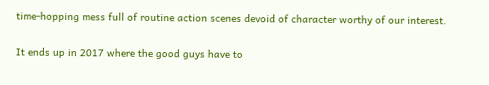time-hopping mess full of routine action scenes devoid of character worthy of our interest.

It ends up in 2017 where the good guys have to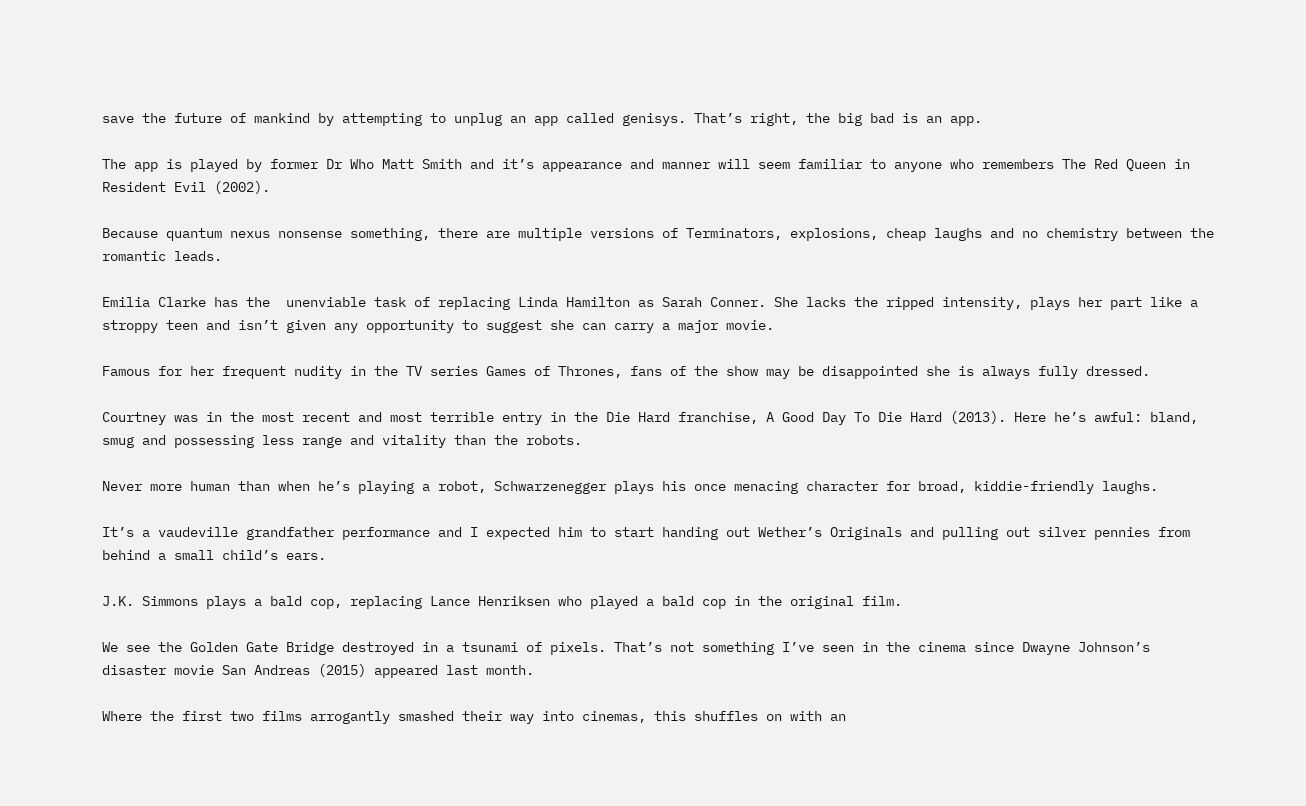save the future of mankind by attempting to unplug an app called genisys. That’s right, the big bad is an app.

The app is played by former Dr Who Matt Smith and it’s appearance and manner will seem familiar to anyone who remembers The Red Queen in Resident Evil (2002).

Because quantum nexus nonsense something, there are multiple versions of Terminators, explosions, cheap laughs and no chemistry between the romantic leads.

Emilia Clarke has the  unenviable task of replacing Linda Hamilton as Sarah Conner. She lacks the ripped intensity, plays her part like a stroppy teen and isn’t given any opportunity to suggest she can carry a major movie.

Famous for her frequent nudity in the TV series Games of Thrones, fans of the show may be disappointed she is always fully dressed.

Courtney was in the most recent and most terrible entry in the Die Hard franchise, A Good Day To Die Hard (2013). Here he’s awful: bland, smug and possessing less range and vitality than the robots.

Never more human than when he’s playing a robot, Schwarzenegger plays his once menacing character for broad, kiddie-friendly laughs.

It’s a vaudeville grandfather performance and I expected him to start handing out Wether’s Originals and pulling out silver pennies from behind a small child’s ears.

J.K. Simmons plays a bald cop, replacing Lance Henriksen who played a bald cop in the original film.

We see the Golden Gate Bridge destroyed in a tsunami of pixels. That’s not something I’ve seen in the cinema since Dwayne Johnson’s disaster movie San Andreas (2015) appeared last month.

Where the first two films arrogantly smashed their way into cinemas, this shuffles on with an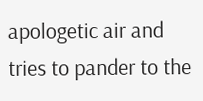apologetic air and tries to pander to the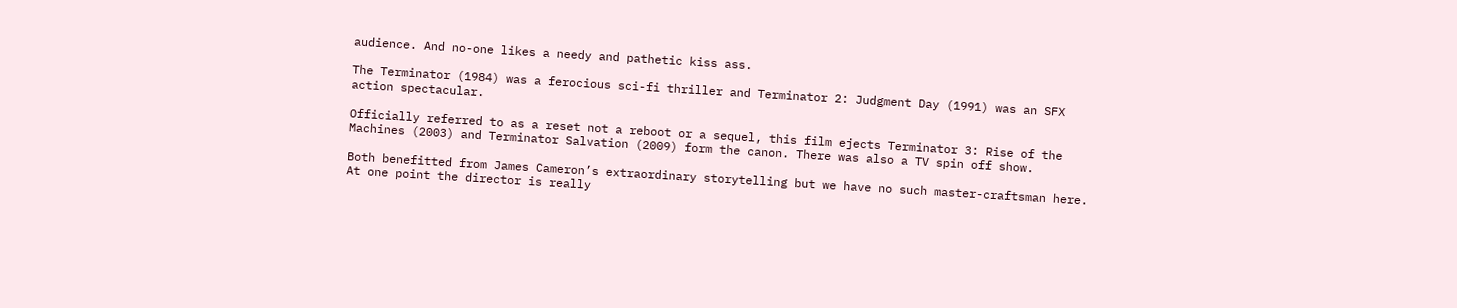audience. And no-one likes a needy and pathetic kiss ass.

The Terminator (1984) was a ferocious sci-fi thriller and Terminator 2: Judgment Day (1991) was an SFX action spectacular.

Officially referred to as a reset not a reboot or a sequel, this film ejects Terminator 3: Rise of the Machines (2003) and Terminator Salvation (2009) form the canon. There was also a TV spin off show.

Both benefitted from James Cameron’s extraordinary storytelling but we have no such master-craftsman here. At one point the director is really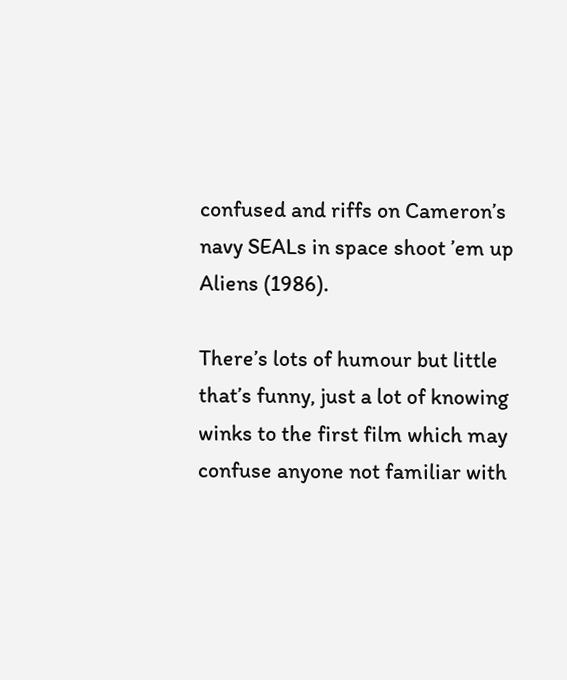confused and riffs on Cameron’s navy SEALs in space shoot ’em up Aliens (1986).

There’s lots of humour but little that’s funny, just a lot of knowing winks to the first film which may confuse anyone not familiar with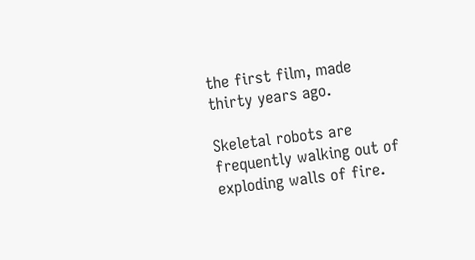the first film, made thirty years ago.

Skeletal robots are frequently walking out of exploding walls of fire.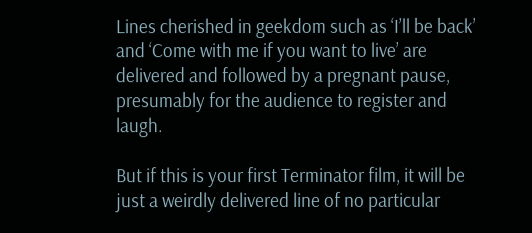Lines cherished in geekdom such as ‘I’ll be back’ and ‘Come with me if you want to live’ are delivered and followed by a pregnant pause, presumably for the audience to register and laugh.

But if this is your first Terminator film, it will be just a weirdly delivered line of no particular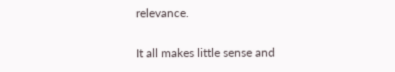relevance.

It all makes little sense and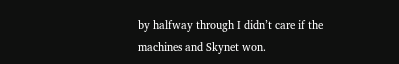by halfway through I didn’t care if the machines and Skynet won.